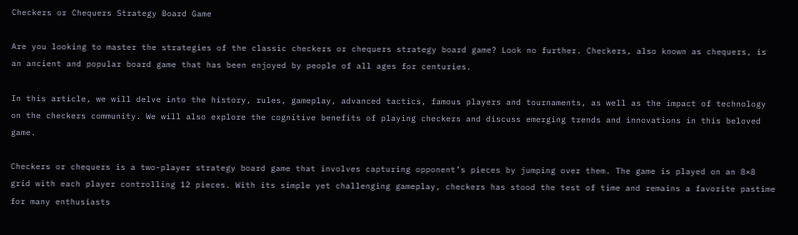Checkers or Chequers Strategy Board Game

Are you looking to master the strategies of the classic checkers or chequers strategy board game? Look no further. Checkers, also known as chequers, is an ancient and popular board game that has been enjoyed by people of all ages for centuries.

In this article, we will delve into the history, rules, gameplay, advanced tactics, famous players and tournaments, as well as the impact of technology on the checkers community. We will also explore the cognitive benefits of playing checkers and discuss emerging trends and innovations in this beloved game.

Checkers or chequers is a two-player strategy board game that involves capturing opponent’s pieces by jumping over them. The game is played on an 8×8 grid with each player controlling 12 pieces. With its simple yet challenging gameplay, checkers has stood the test of time and remains a favorite pastime for many enthusiasts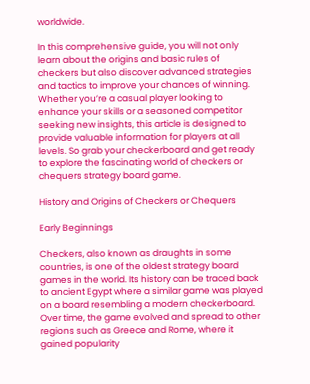worldwide.

In this comprehensive guide, you will not only learn about the origins and basic rules of checkers but also discover advanced strategies and tactics to improve your chances of winning. Whether you’re a casual player looking to enhance your skills or a seasoned competitor seeking new insights, this article is designed to provide valuable information for players at all levels. So grab your checkerboard and get ready to explore the fascinating world of checkers or chequers strategy board game.

History and Origins of Checkers or Chequers

Early Beginnings

Checkers, also known as draughts in some countries, is one of the oldest strategy board games in the world. Its history can be traced back to ancient Egypt where a similar game was played on a board resembling a modern checkerboard. Over time, the game evolved and spread to other regions such as Greece and Rome, where it gained popularity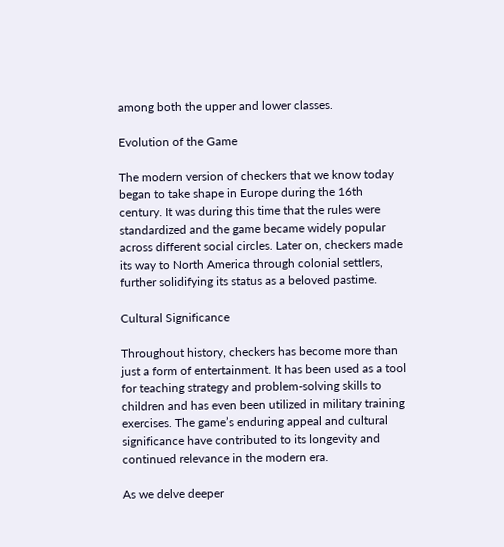among both the upper and lower classes.

Evolution of the Game

The modern version of checkers that we know today began to take shape in Europe during the 16th century. It was during this time that the rules were standardized and the game became widely popular across different social circles. Later on, checkers made its way to North America through colonial settlers, further solidifying its status as a beloved pastime.

Cultural Significance

Throughout history, checkers has become more than just a form of entertainment. It has been used as a tool for teaching strategy and problem-solving skills to children and has even been utilized in military training exercises. The game’s enduring appeal and cultural significance have contributed to its longevity and continued relevance in the modern era.

As we delve deeper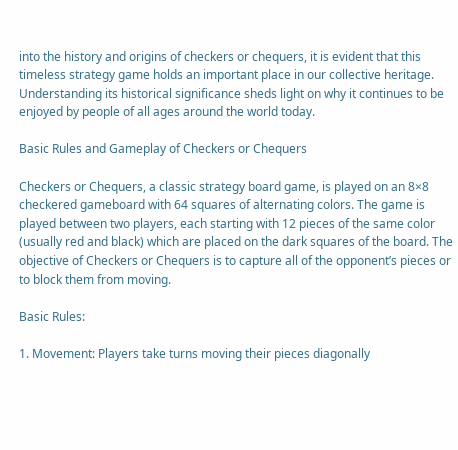into the history and origins of checkers or chequers, it is evident that this timeless strategy game holds an important place in our collective heritage. Understanding its historical significance sheds light on why it continues to be enjoyed by people of all ages around the world today.

Basic Rules and Gameplay of Checkers or Chequers

Checkers or Chequers, a classic strategy board game, is played on an 8×8 checkered gameboard with 64 squares of alternating colors. The game is played between two players, each starting with 12 pieces of the same color (usually red and black) which are placed on the dark squares of the board. The objective of Checkers or Chequers is to capture all of the opponent’s pieces or to block them from moving.

Basic Rules:

1. Movement: Players take turns moving their pieces diagonally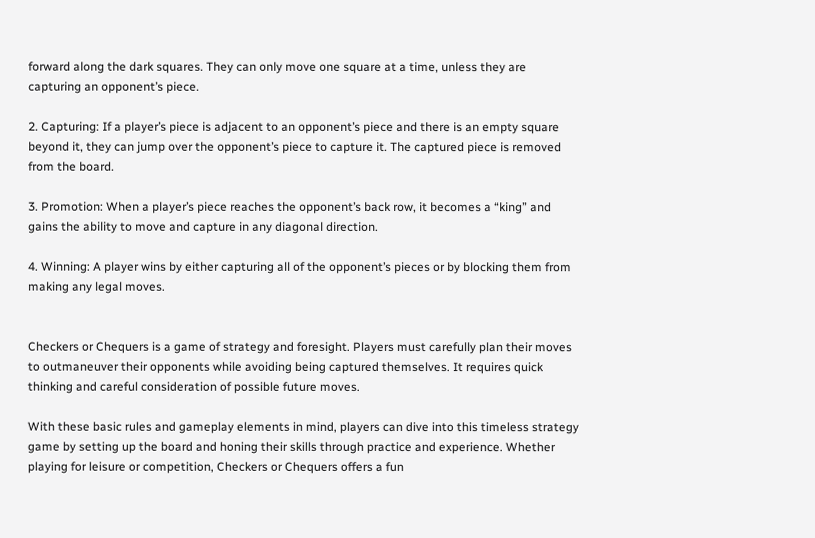forward along the dark squares. They can only move one square at a time, unless they are capturing an opponent’s piece.

2. Capturing: If a player’s piece is adjacent to an opponent’s piece and there is an empty square beyond it, they can jump over the opponent’s piece to capture it. The captured piece is removed from the board.

3. Promotion: When a player’s piece reaches the opponent’s back row, it becomes a “king” and gains the ability to move and capture in any diagonal direction.

4. Winning: A player wins by either capturing all of the opponent’s pieces or by blocking them from making any legal moves.


Checkers or Chequers is a game of strategy and foresight. Players must carefully plan their moves to outmaneuver their opponents while avoiding being captured themselves. It requires quick thinking and careful consideration of possible future moves.

With these basic rules and gameplay elements in mind, players can dive into this timeless strategy game by setting up the board and honing their skills through practice and experience. Whether playing for leisure or competition, Checkers or Chequers offers a fun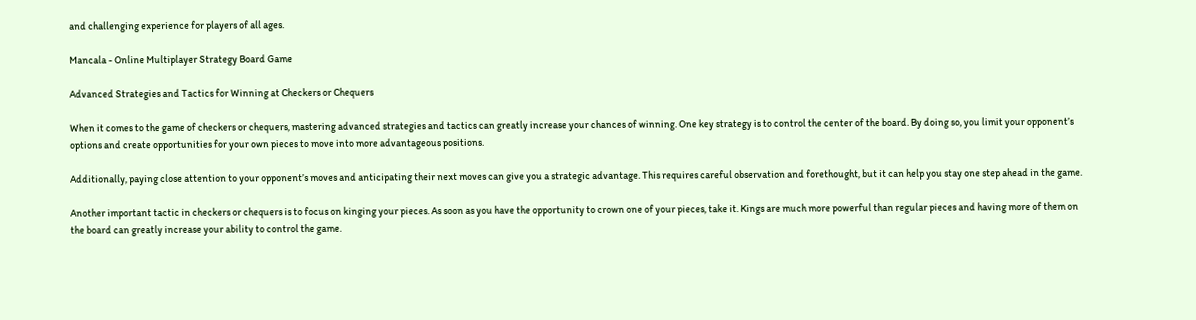and challenging experience for players of all ages.

Mancala - Online Multiplayer Strategy Board Game

Advanced Strategies and Tactics for Winning at Checkers or Chequers

When it comes to the game of checkers or chequers, mastering advanced strategies and tactics can greatly increase your chances of winning. One key strategy is to control the center of the board. By doing so, you limit your opponent’s options and create opportunities for your own pieces to move into more advantageous positions.

Additionally, paying close attention to your opponent’s moves and anticipating their next moves can give you a strategic advantage. This requires careful observation and forethought, but it can help you stay one step ahead in the game.

Another important tactic in checkers or chequers is to focus on kinging your pieces. As soon as you have the opportunity to crown one of your pieces, take it. Kings are much more powerful than regular pieces and having more of them on the board can greatly increase your ability to control the game.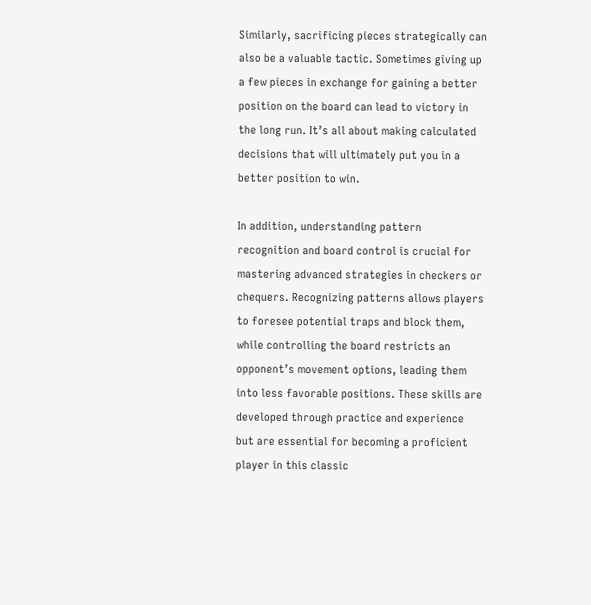Similarly, sacrificing pieces strategically can also be a valuable tactic. Sometimes giving up a few pieces in exchange for gaining a better position on the board can lead to victory in the long run. It’s all about making calculated decisions that will ultimately put you in a better position to win.

In addition, understanding pattern recognition and board control is crucial for mastering advanced strategies in checkers or chequers. Recognizing patterns allows players to foresee potential traps and block them, while controlling the board restricts an opponent’s movement options, leading them into less favorable positions. These skills are developed through practice and experience but are essential for becoming a proficient player in this classic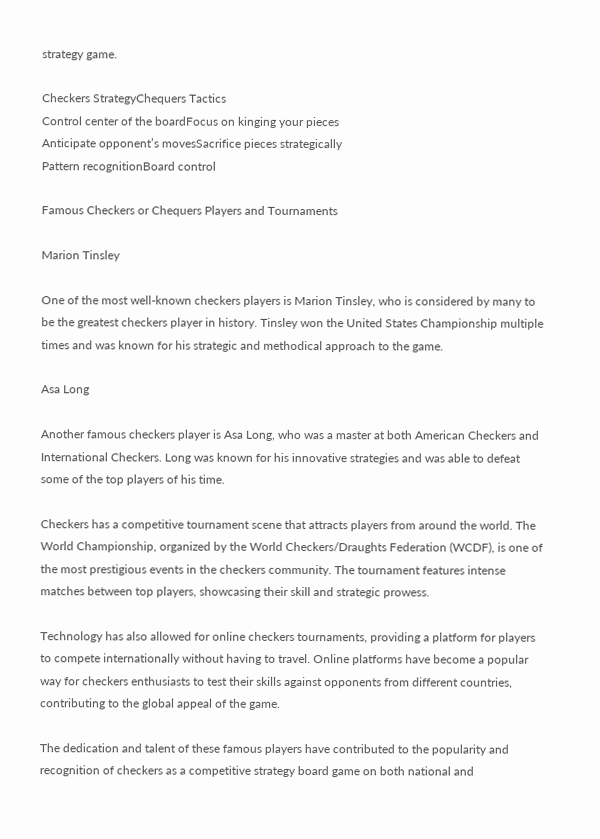strategy game.

Checkers StrategyChequers Tactics
Control center of the boardFocus on kinging your pieces
Anticipate opponent’s movesSacrifice pieces strategically
Pattern recognitionBoard control

Famous Checkers or Chequers Players and Tournaments

Marion Tinsley

One of the most well-known checkers players is Marion Tinsley, who is considered by many to be the greatest checkers player in history. Tinsley won the United States Championship multiple times and was known for his strategic and methodical approach to the game.

Asa Long

Another famous checkers player is Asa Long, who was a master at both American Checkers and International Checkers. Long was known for his innovative strategies and was able to defeat some of the top players of his time.

Checkers has a competitive tournament scene that attracts players from around the world. The World Championship, organized by the World Checkers/Draughts Federation (WCDF), is one of the most prestigious events in the checkers community. The tournament features intense matches between top players, showcasing their skill and strategic prowess.

Technology has also allowed for online checkers tournaments, providing a platform for players to compete internationally without having to travel. Online platforms have become a popular way for checkers enthusiasts to test their skills against opponents from different countries, contributing to the global appeal of the game.

The dedication and talent of these famous players have contributed to the popularity and recognition of checkers as a competitive strategy board game on both national and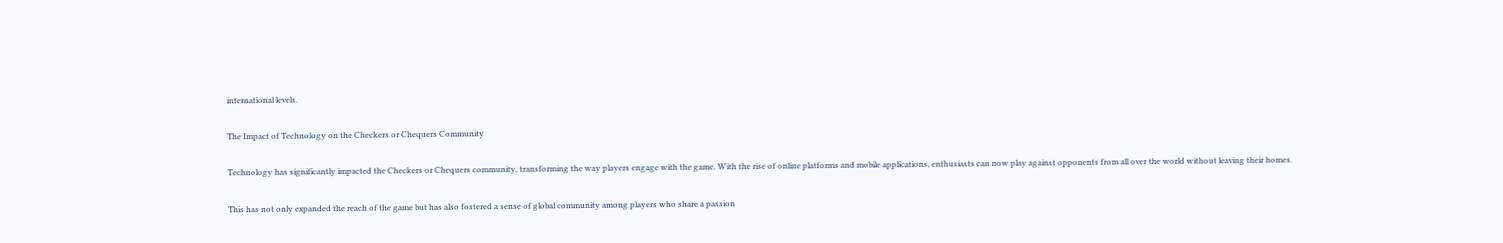international levels.

The Impact of Technology on the Checkers or Chequers Community

Technology has significantly impacted the Checkers or Chequers community, transforming the way players engage with the game. With the rise of online platforms and mobile applications, enthusiasts can now play against opponents from all over the world without leaving their homes.

This has not only expanded the reach of the game but has also fostered a sense of global community among players who share a passion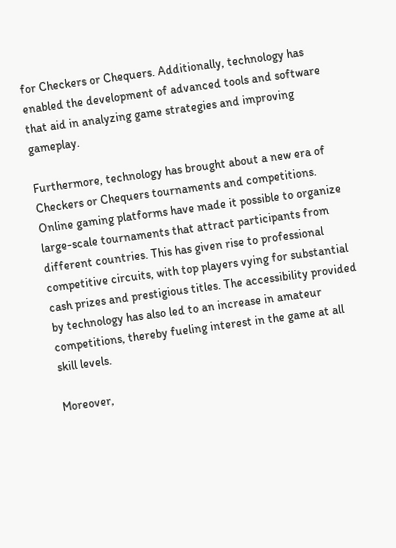for Checkers or Chequers. Additionally, technology has enabled the development of advanced tools and software that aid in analyzing game strategies and improving gameplay.

Furthermore, technology has brought about a new era of Checkers or Chequers tournaments and competitions. Online gaming platforms have made it possible to organize large-scale tournaments that attract participants from different countries. This has given rise to professional competitive circuits, with top players vying for substantial cash prizes and prestigious titles. The accessibility provided by technology has also led to an increase in amateur competitions, thereby fueling interest in the game at all skill levels.

Moreover,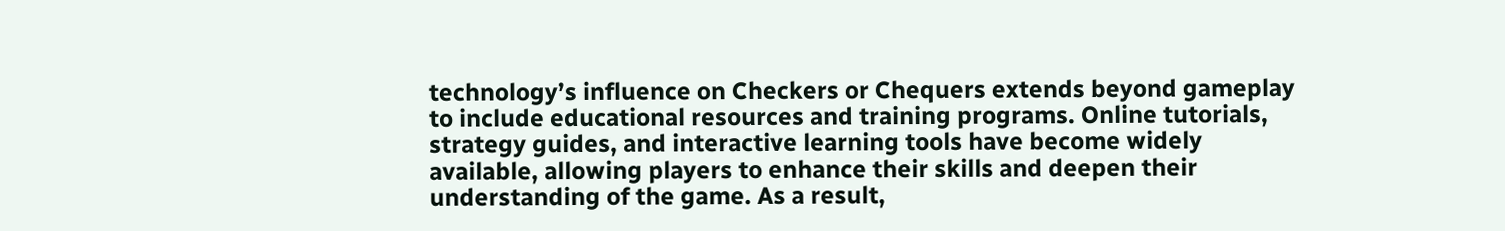technology’s influence on Checkers or Chequers extends beyond gameplay to include educational resources and training programs. Online tutorials, strategy guides, and interactive learning tools have become widely available, allowing players to enhance their skills and deepen their understanding of the game. As a result,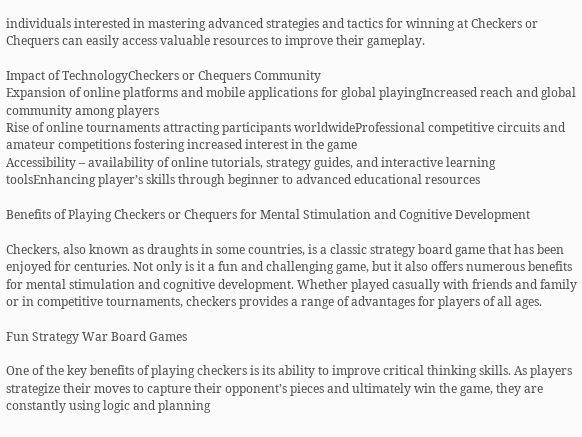individuals interested in mastering advanced strategies and tactics for winning at Checkers or Chequers can easily access valuable resources to improve their gameplay.

Impact of TechnologyCheckers or Chequers Community
Expansion of online platforms and mobile applications for global playingIncreased reach and global community among players
Rise of online tournaments attracting participants worldwideProfessional competitive circuits and amateur competitions fostering increased interest in the game
Accessibility – availability of online tutorials, strategy guides, and interactive learning toolsEnhancing player’s skills through beginner to advanced educational resources

Benefits of Playing Checkers or Chequers for Mental Stimulation and Cognitive Development

Checkers, also known as draughts in some countries, is a classic strategy board game that has been enjoyed for centuries. Not only is it a fun and challenging game, but it also offers numerous benefits for mental stimulation and cognitive development. Whether played casually with friends and family or in competitive tournaments, checkers provides a range of advantages for players of all ages.

Fun Strategy War Board Games

One of the key benefits of playing checkers is its ability to improve critical thinking skills. As players strategize their moves to capture their opponent’s pieces and ultimately win the game, they are constantly using logic and planning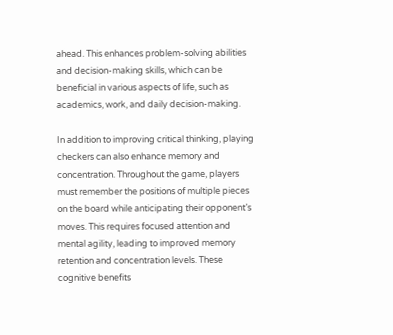ahead. This enhances problem-solving abilities and decision-making skills, which can be beneficial in various aspects of life, such as academics, work, and daily decision-making.

In addition to improving critical thinking, playing checkers can also enhance memory and concentration. Throughout the game, players must remember the positions of multiple pieces on the board while anticipating their opponent’s moves. This requires focused attention and mental agility, leading to improved memory retention and concentration levels. These cognitive benefits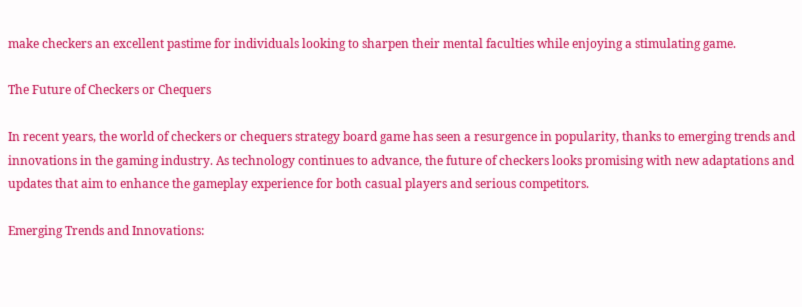make checkers an excellent pastime for individuals looking to sharpen their mental faculties while enjoying a stimulating game.

The Future of Checkers or Chequers

In recent years, the world of checkers or chequers strategy board game has seen a resurgence in popularity, thanks to emerging trends and innovations in the gaming industry. As technology continues to advance, the future of checkers looks promising with new adaptations and updates that aim to enhance the gameplay experience for both casual players and serious competitors.

Emerging Trends and Innovations: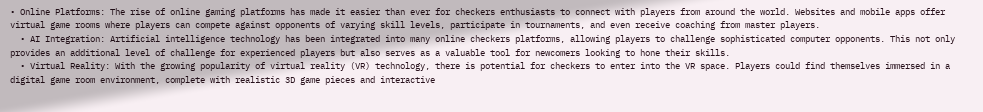• Online Platforms: The rise of online gaming platforms has made it easier than ever for checkers enthusiasts to connect with players from around the world. Websites and mobile apps offer virtual game rooms where players can compete against opponents of varying skill levels, participate in tournaments, and even receive coaching from master players.
  • AI Integration: Artificial intelligence technology has been integrated into many online checkers platforms, allowing players to challenge sophisticated computer opponents. This not only provides an additional level of challenge for experienced players but also serves as a valuable tool for newcomers looking to hone their skills.
  • Virtual Reality: With the growing popularity of virtual reality (VR) technology, there is potential for checkers to enter into the VR space. Players could find themselves immersed in a digital game room environment, complete with realistic 3D game pieces and interactive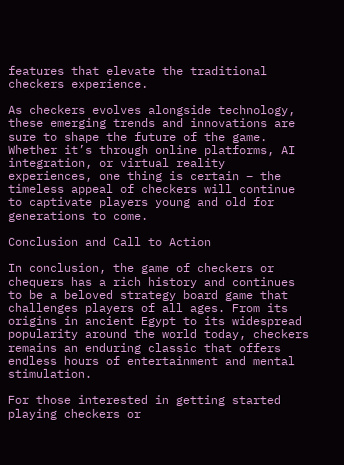features that elevate the traditional checkers experience.

As checkers evolves alongside technology, these emerging trends and innovations are sure to shape the future of the game. Whether it’s through online platforms, AI integration, or virtual reality experiences, one thing is certain – the timeless appeal of checkers will continue to captivate players young and old for generations to come.

Conclusion and Call to Action

In conclusion, the game of checkers or chequers has a rich history and continues to be a beloved strategy board game that challenges players of all ages. From its origins in ancient Egypt to its widespread popularity around the world today, checkers remains an enduring classic that offers endless hours of entertainment and mental stimulation.

For those interested in getting started playing checkers or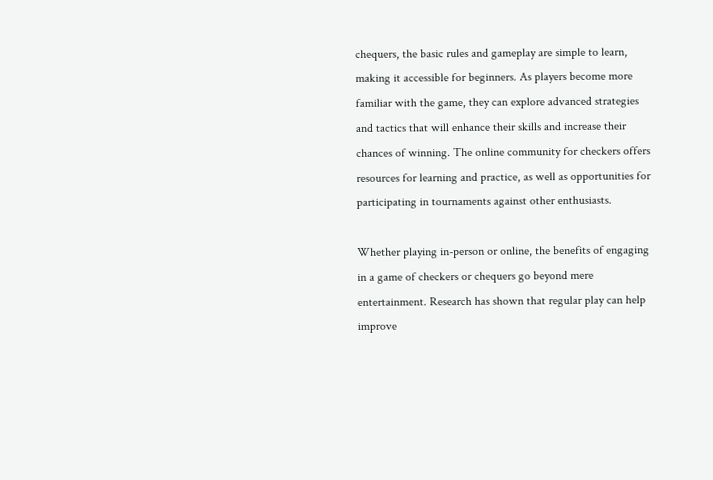chequers, the basic rules and gameplay are simple to learn, making it accessible for beginners. As players become more familiar with the game, they can explore advanced strategies and tactics that will enhance their skills and increase their chances of winning. The online community for checkers offers resources for learning and practice, as well as opportunities for participating in tournaments against other enthusiasts.

Whether playing in-person or online, the benefits of engaging in a game of checkers or chequers go beyond mere entertainment. Research has shown that regular play can help improve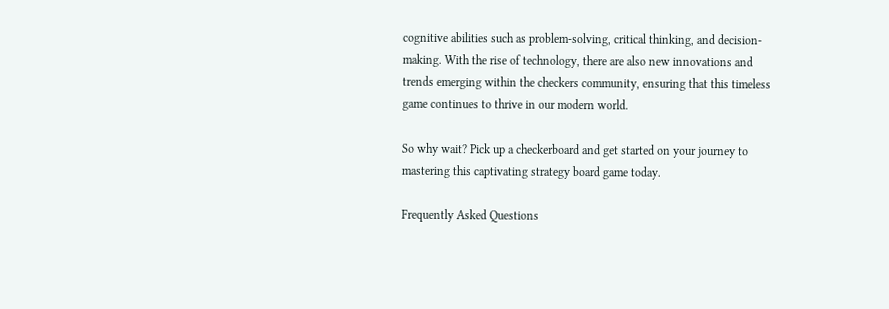cognitive abilities such as problem-solving, critical thinking, and decision-making. With the rise of technology, there are also new innovations and trends emerging within the checkers community, ensuring that this timeless game continues to thrive in our modern world.

So why wait? Pick up a checkerboard and get started on your journey to mastering this captivating strategy board game today.

Frequently Asked Questions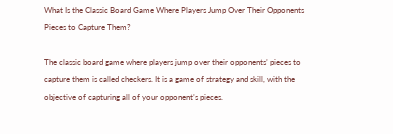What Is the Classic Board Game Where Players Jump Over Their Opponents Pieces to Capture Them?

The classic board game where players jump over their opponents’ pieces to capture them is called checkers. It is a game of strategy and skill, with the objective of capturing all of your opponent’s pieces.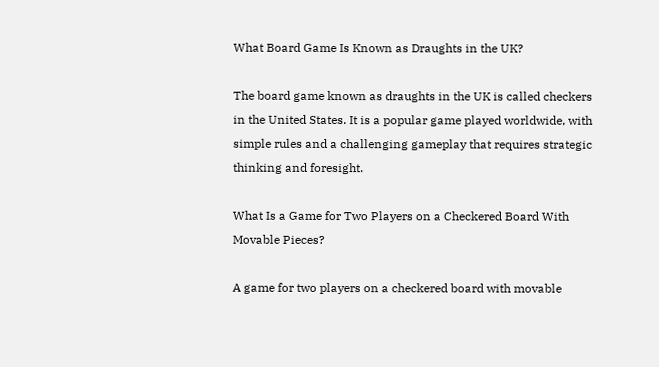What Board Game Is Known as Draughts in the UK?

The board game known as draughts in the UK is called checkers in the United States. It is a popular game played worldwide, with simple rules and a challenging gameplay that requires strategic thinking and foresight.

What Is a Game for Two Players on a Checkered Board With Movable Pieces?

A game for two players on a checkered board with movable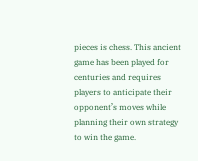pieces is chess. This ancient game has been played for centuries and requires players to anticipate their opponent’s moves while planning their own strategy to win the game.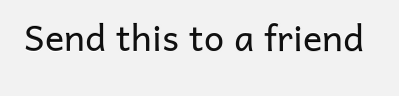Send this to a friend